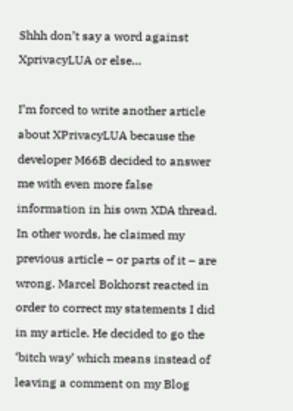Shhh don’t say a word against XprivacyLUA or else…

I’m forced to write another article about XPrivacyLUA because the developer M66B decided to answer me with even more false information in his own XDA thread. In other words, he claimed my previous article – or parts of it – are wrong. Marcel Bokhorst reacted in order to correct my statements I did in my article. He decided to go the ‘bitch way’ which means instead of leaving a comment on my Blog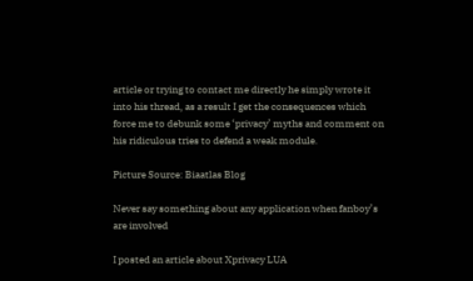article or trying to contact me directly he simply wrote it into his thread, as a result I get the consequences which force me to debunk some ‘privacy’ myths and comment on his ridiculous tries to defend a weak module.

Picture Source: Biaatlas Blog

Never say something about any application when fanboy’s are involved

I posted an article about Xprivacy LUA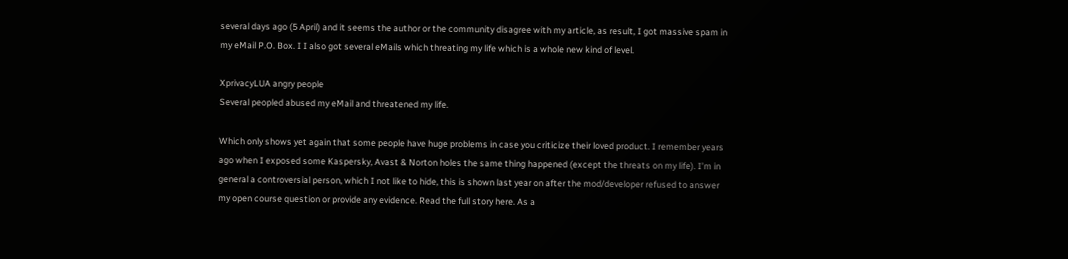several days ago (5 April) and it seems the author or the community disagree with my article, as result, I got massive spam in my eMail P.O. Box. I I also got several eMails which threating my life which is a whole new kind of level.

XprivacyLUA angry people
Several peopled abused my eMail and threatened my life.

Which only shows yet again that some people have huge problems in case you criticize their loved product. I remember years ago when I exposed some Kaspersky, Avast & Norton holes the same thing happened (except the threats on my life). I’m in general a controversial person, which I not like to hide, this is shown last year on after the mod/developer refused to answer my open course question or provide any evidence. Read the full story here. As a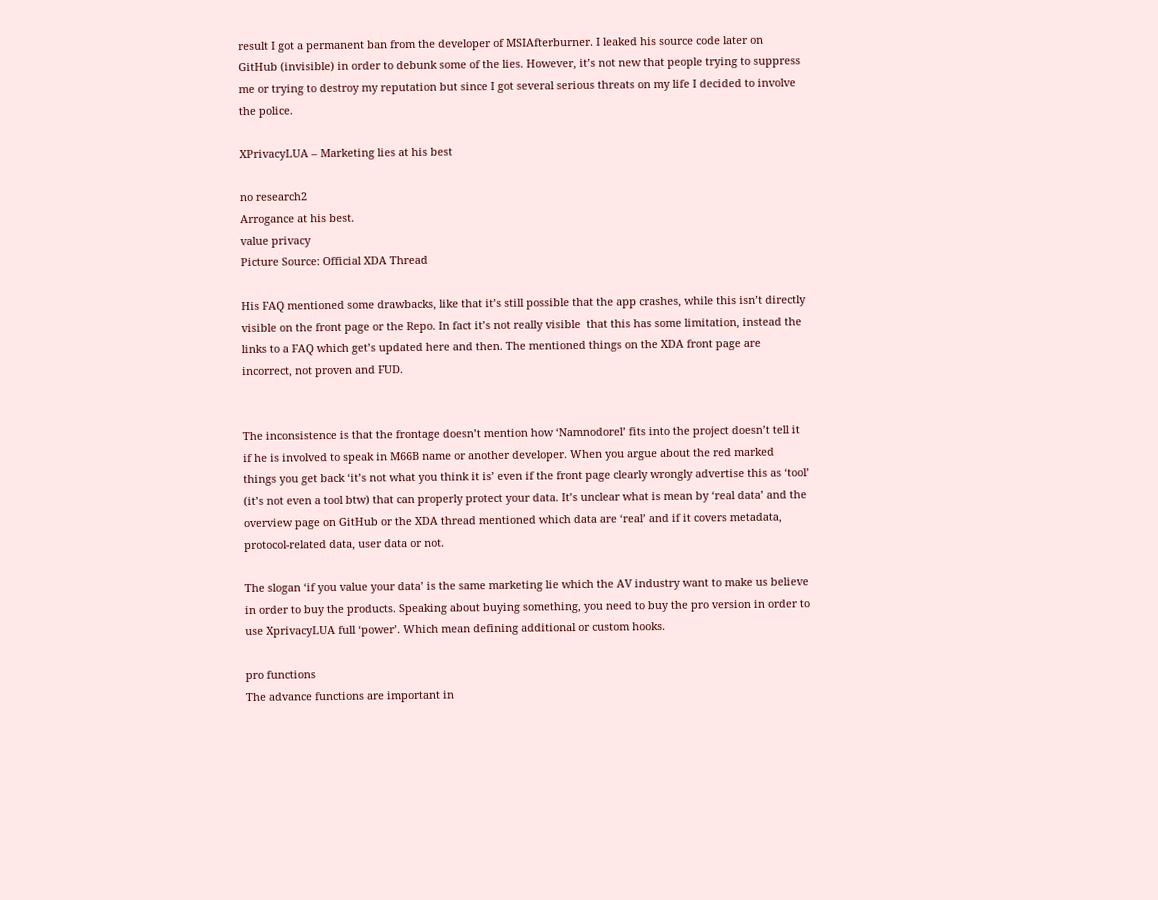result I got a permanent ban from the developer of MSIAfterburner. I leaked his source code later on GitHub (invisible) in order to debunk some of the lies. However, it’s not new that people trying to suppress me or trying to destroy my reputation but since I got several serious threats on my life I decided to involve the police.

XPrivacyLUA – Marketing lies at his best

no research2
Arrogance at his best.
value privacy
Picture Source: Official XDA Thread

His FAQ mentioned some drawbacks, like that it’s still possible that the app crashes, while this isn’t directly visible on the front page or the Repo. In fact it’s not really visible  that this has some limitation, instead the links to a FAQ which get’s updated here and then. The mentioned things on the XDA front page are incorrect, not proven and FUD.


The inconsistence is that the frontage doesn’t mention how ‘Namnodorel’ fits into the project doesn’t tell it if he is involved to speak in M66B name or another developer. When you argue about the red marked things you get back ‘it’s not what you think it is’ even if the front page clearly wrongly advertise this as ‘tool’ (it’s not even a tool btw) that can properly protect your data. It’s unclear what is mean by ‘real data’ and the overview page on GitHub or the XDA thread mentioned which data are ‘real’ and if it covers metadata, protocol-related data, user data or not.

The slogan ‘if you value your data’ is the same marketing lie which the AV industry want to make us believe in order to buy the products. Speaking about buying something, you need to buy the pro version in order to use XprivacyLUA full ‘power’. Which mean defining additional or custom hooks.

pro functions
The advance functions are important in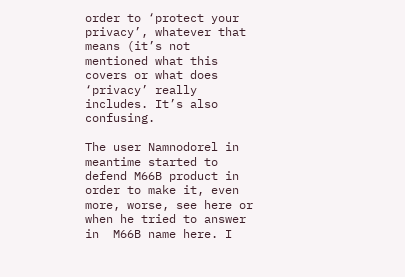order to ‘protect your privacy’, whatever that means (it’s not mentioned what this covers or what does ‘privacy’ really includes. It’s also confusing.

The user Namnodorel in meantime started to defend M66B product in order to make it, even more, worse, see here or when he tried to answer in  M66B name here. I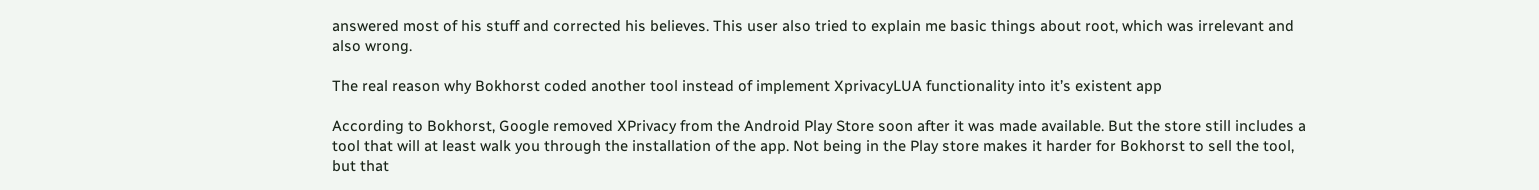answered most of his stuff and corrected his believes. This user also tried to explain me basic things about root, which was irrelevant and also wrong.

The real reason why Bokhorst coded another tool instead of implement XprivacyLUA functionality into it’s existent app

According to Bokhorst, Google removed XPrivacy from the Android Play Store soon after it was made available. But the store still includes a tool that will at least walk you through the installation of the app. Not being in the Play store makes it harder for Bokhorst to sell the tool, but that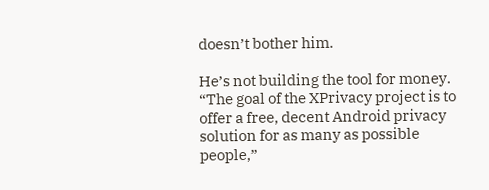doesn’t bother him.

He’s not building the tool for money. “The goal of the XPrivacy project is to offer a free, decent Android privacy solution for as many as possible people,”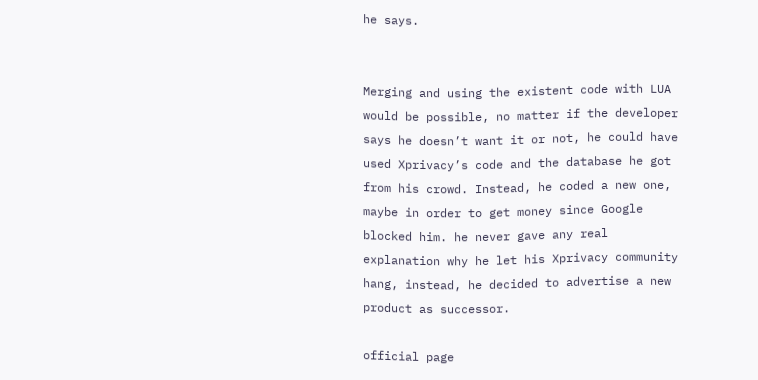he says.


Merging and using the existent code with LUA would be possible, no matter if the developer says he doesn’t want it or not, he could have used Xprivacy’s code and the database he got from his crowd. Instead, he coded a new one, maybe in order to get money since Google blocked him. he never gave any real explanation why he let his Xprivacy community hang, instead, he decided to advertise a new product as successor.

official page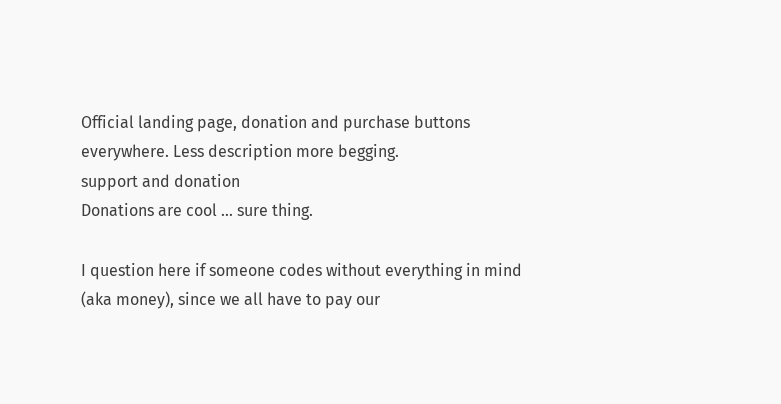Official landing page, donation and purchase buttons everywhere. Less description more begging.
support and donation
Donations are cool … sure thing.

I question here if someone codes without everything in mind (aka money), since we all have to pay our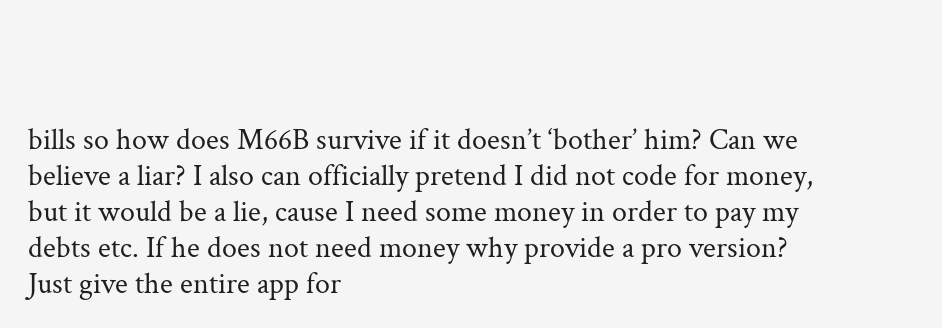bills so how does M66B survive if it doesn’t ‘bother’ him? Can we believe a liar? I also can officially pretend I did not code for money, but it would be a lie, cause I need some money in order to pay my debts etc. If he does not need money why provide a pro version? Just give the entire app for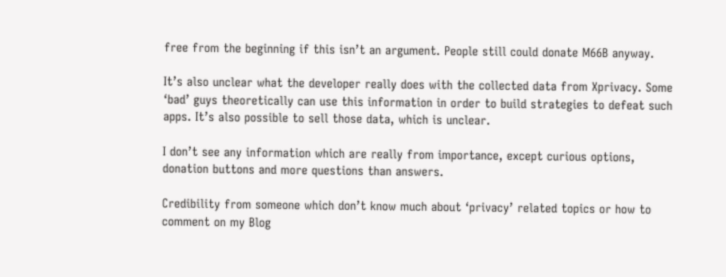free from the beginning if this isn’t an argument. People still could donate M66B anyway.

It’s also unclear what the developer really does with the collected data from Xprivacy. Some ‘bad’ guys theoretically can use this information in order to build strategies to defeat such apps. It’s also possible to sell those data, which is unclear.

I don’t see any information which are really from importance, except curious options, donation buttons and more questions than answers.

Credibility from someone which don’t know much about ‘privacy’ related topics or how to comment on my Blog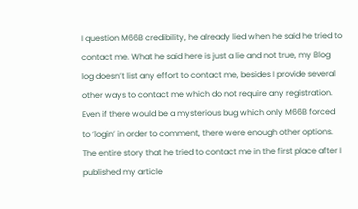I question M66B credibility, he already lied when he said he tried to contact me. What he said here is just a lie and not true, my Blog log doesn’t list any effort to contact me, besides I provide several other ways to contact me which do not require any registration. Even if there would be a mysterious bug which only M66B forced to ‘login’ in order to comment, there were enough other options. The entire story that he tried to contact me in the first place after I published my article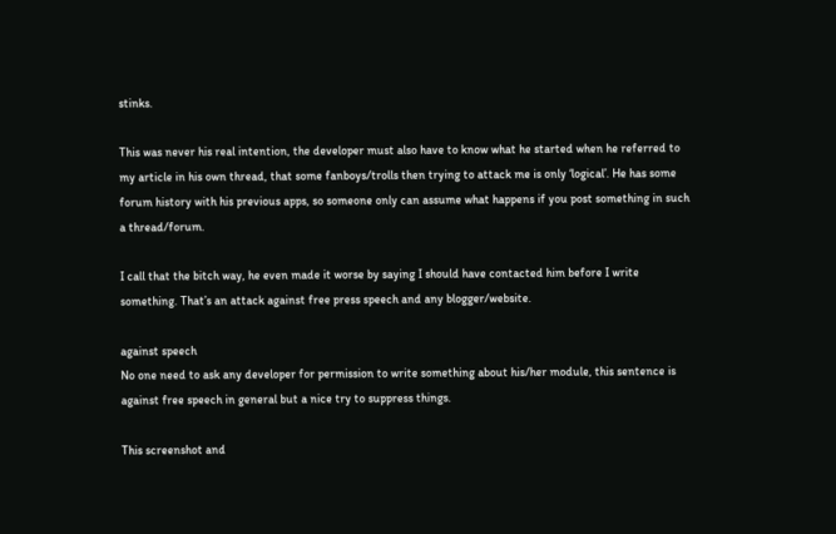stinks.

This was never his real intention, the developer must also have to know what he started when he referred to my article in his own thread, that some fanboys/trolls then trying to attack me is only ‘logical’. He has some forum history with his previous apps, so someone only can assume what happens if you post something in such a thread/forum.

I call that the bitch way, he even made it worse by saying I should have contacted him before I write something. That’s an attack against free press speech and any blogger/website.

against speech
No one need to ask any developer for permission to write something about his/her module, this sentence is against free speech in general but a nice try to suppress things.

This screenshot and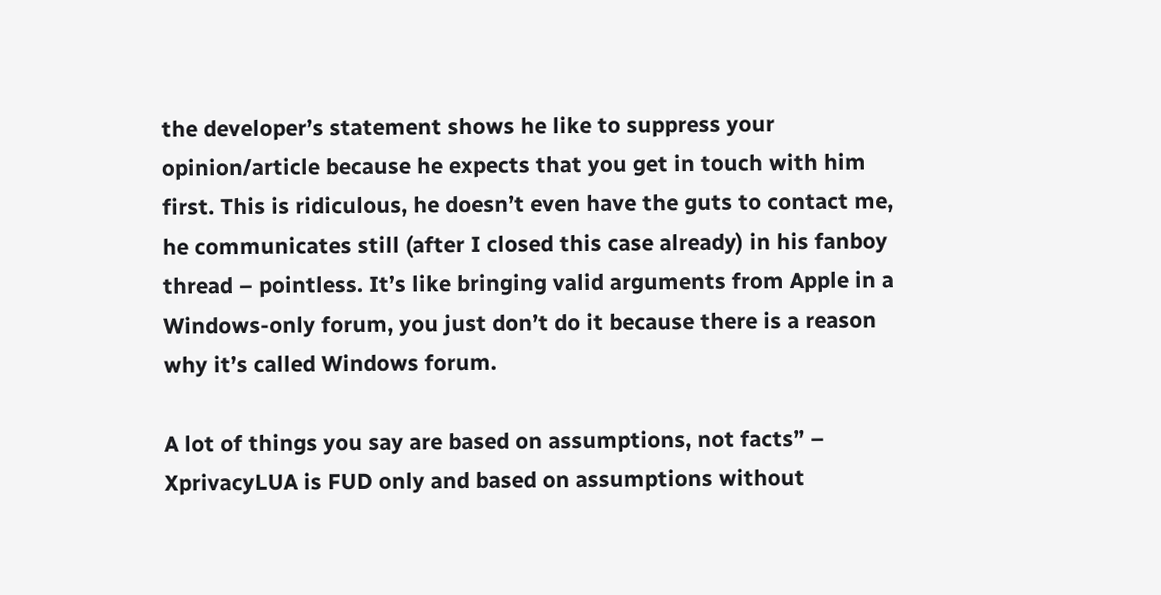the developer’s statement shows he like to suppress your opinion/article because he expects that you get in touch with him first. This is ridiculous, he doesn’t even have the guts to contact me, he communicates still (after I closed this case already) in his fanboy thread – pointless. It’s like bringing valid arguments from Apple in a Windows-only forum, you just don’t do it because there is a reason why it’s called Windows forum.

A lot of things you say are based on assumptions, not facts” – XprivacyLUA is FUD only and based on assumptions without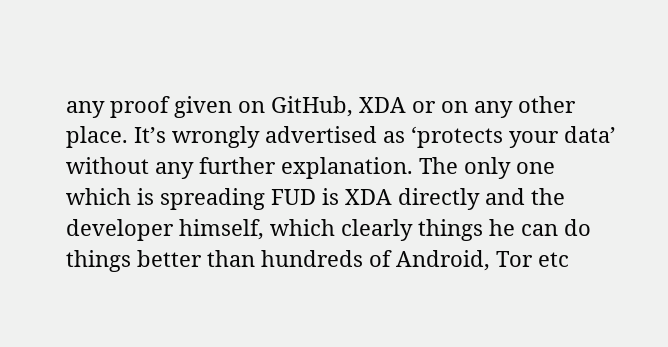any proof given on GitHub, XDA or on any other place. It’s wrongly advertised as ‘protects your data’ without any further explanation. The only one which is spreading FUD is XDA directly and the developer himself, which clearly things he can do things better than hundreds of Android, Tor etc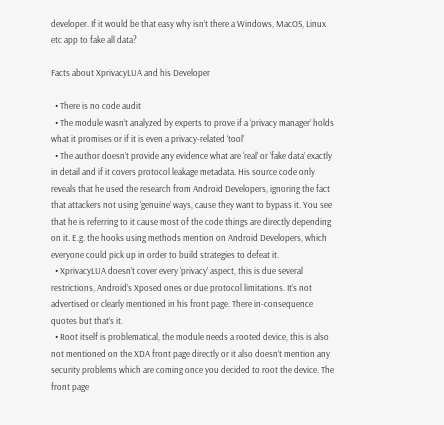developer. If it would be that easy why isn’t there a Windows, MacOS, Linux etc app to fake all data?

Facts about XprivacyLUA and his Developer

  • There is no code audit
  • The module wasn’t analyzed by experts to prove if a ‘privacy manager’ holds what it promises or if it is even a privacy-related ‘tool’
  • The author doesn’t provide any evidence what are ‘real’ or ‘fake data’ exactly in detail and if it covers protocol leakage metadata. His source code only reveals that he used the research from Android Developers, ignoring the fact that attackers not using ‘genuine’ ways, cause they want to bypass it. You see that he is referring to it cause most of the code things are directly depending on it. E.g. the hooks using methods mention on Android Developers, which everyone could pick up in order to build strategies to defeat it.
  • XprivacyLUA doesn’t cover every ‘privacy’ aspect, this is due several restrictions, Android’s Xposed ones or due protocol limitations. It’s not advertised or clearly mentioned in his front page. There in-consequence quotes but that’s it.
  • Root itself is problematical, the module needs a rooted device, this is also not mentioned on the XDA front page directly or it also doesn’t mention any security problems which are coming once you decided to root the device. The front page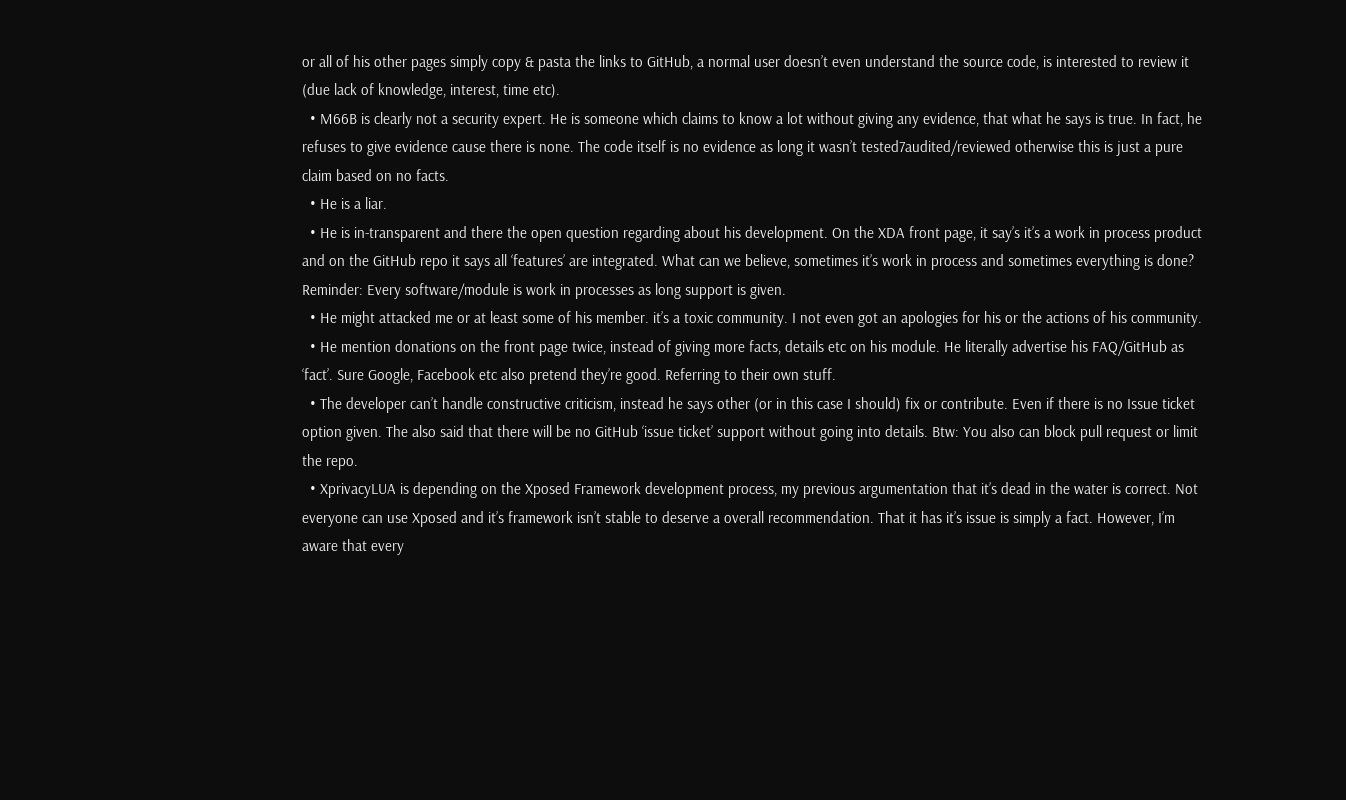or all of his other pages simply copy & pasta the links to GitHub, a normal user doesn’t even understand the source code, is interested to review it (due lack of knowledge, interest, time etc).
  • M66B is clearly not a security expert. He is someone which claims to know a lot without giving any evidence, that what he says is true. In fact, he refuses to give evidence cause there is none. The code itself is no evidence as long it wasn’t tested7audited/reviewed otherwise this is just a pure claim based on no facts.
  • He is a liar.
  • He is in-transparent and there the open question regarding about his development. On the XDA front page, it say’s it’s a work in process product and on the GitHub repo it says all ‘features’ are integrated. What can we believe, sometimes it’s work in process and sometimes everything is done? Reminder: Every software/module is work in processes as long support is given.
  • He might attacked me or at least some of his member. it’s a toxic community. I not even got an apologies for his or the actions of his community.
  • He mention donations on the front page twice, instead of giving more facts, details etc on his module. He literally advertise his FAQ/GitHub as ‘fact’. Sure Google, Facebook etc also pretend they’re good. Referring to their own stuff.
  • The developer can’t handle constructive criticism, instead he says other (or in this case I should) fix or contribute. Even if there is no Issue ticket option given. The also said that there will be no GitHub ‘issue ticket’ support without going into details. Btw: You also can block pull request or limit the repo.
  • XprivacyLUA is depending on the Xposed Framework development process, my previous argumentation that it’s dead in the water is correct. Not everyone can use Xposed and it’s framework isn’t stable to deserve a overall recommendation. That it has it’s issue is simply a fact. However, I’m aware that every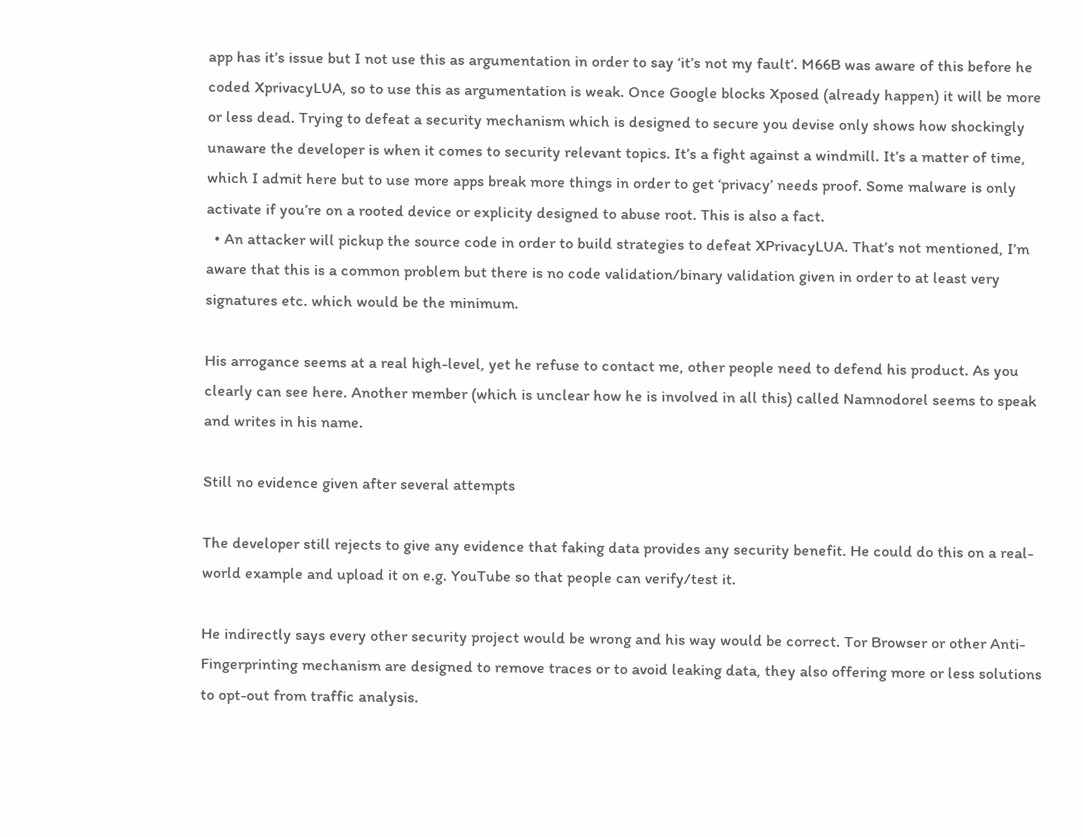app has it’s issue but I not use this as argumentation in order to say ‘it’s not my fault‘. M66B was aware of this before he coded XprivacyLUA, so to use this as argumentation is weak. Once Google blocks Xposed (already happen) it will be more or less dead. Trying to defeat a security mechanism which is designed to secure you devise only shows how shockingly unaware the developer is when it comes to security relevant topics. It’s a fight against a windmill. It’s a matter of time, which I admit here but to use more apps break more things in order to get ‘privacy’ needs proof. Some malware is only activate if you’re on a rooted device or explicity designed to abuse root. This is also a fact.
  • An attacker will pickup the source code in order to build strategies to defeat XPrivacyLUA. That’s not mentioned, I’m aware that this is a common problem but there is no code validation/binary validation given in order to at least very signatures etc. which would be the minimum.

His arrogance seems at a real high-level, yet he refuse to contact me, other people need to defend his product. As you clearly can see here. Another member (which is unclear how he is involved in all this) called Namnodorel seems to speak and writes in his name.

Still no evidence given after several attempts

The developer still rejects to give any evidence that faking data provides any security benefit. He could do this on a real-world example and upload it on e.g. YouTube so that people can verify/test it.

He indirectly says every other security project would be wrong and his way would be correct. Tor Browser or other Anti-Fingerprinting mechanism are designed to remove traces or to avoid leaking data, they also offering more or less solutions to opt-out from traffic analysis.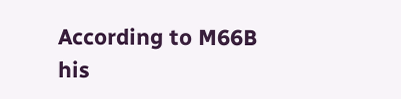According to M66B his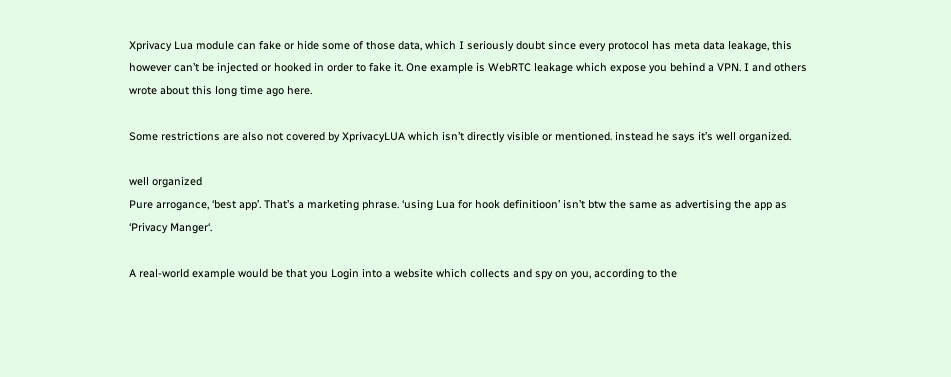Xprivacy Lua module can fake or hide some of those data, which I seriously doubt since every protocol has meta data leakage, this however can’t be injected or hooked in order to fake it. One example is WebRTC leakage which expose you behind a VPN. I and others wrote about this long time ago here.

Some restrictions are also not covered by XprivacyLUA which isn’t directly visible or mentioned. instead he says it’s well organized.

well organized
Pure arrogance, ‘best app’. That’s a marketing phrase. ‘using Lua for hook definitioon’ isn’t btw the same as advertising the app as ‘Privacy Manger‘.

A real-world example would be that you Login into a website which collects and spy on you, according to the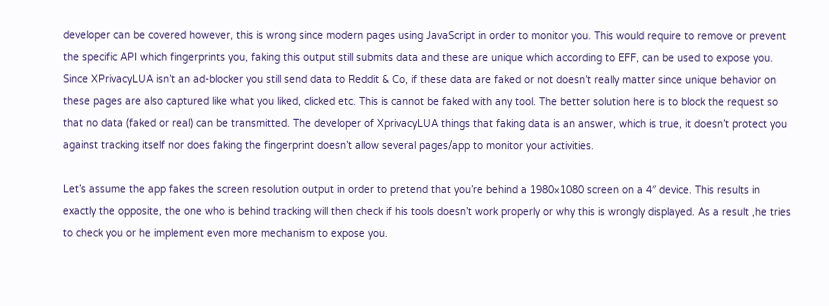developer can be covered however, this is wrong since modern pages using JavaScript in order to monitor you. This would require to remove or prevent the specific API which fingerprints you, faking this output still submits data and these are unique which according to EFF, can be used to expose you. Since XPrivacyLUA isn’t an ad-blocker you still send data to Reddit & Co, if these data are faked or not doesn’t really matter since unique behavior on these pages are also captured like what you liked, clicked etc. This is cannot be faked with any tool. The better solution here is to block the request so that no data (faked or real) can be transmitted. The developer of XprivacyLUA things that faking data is an answer, which is true, it doesn’t protect you against tracking itself nor does faking the fingerprint doesn’t allow several pages/app to monitor your activities.

Let’s assume the app fakes the screen resolution output in order to pretend that you’re behind a 1980×1080 screen on a 4″ device. This results in exactly the opposite, the one who is behind tracking will then check if his tools doesn’t work properly or why this is wrongly displayed. As a result ,he tries to check you or he implement even more mechanism to expose you.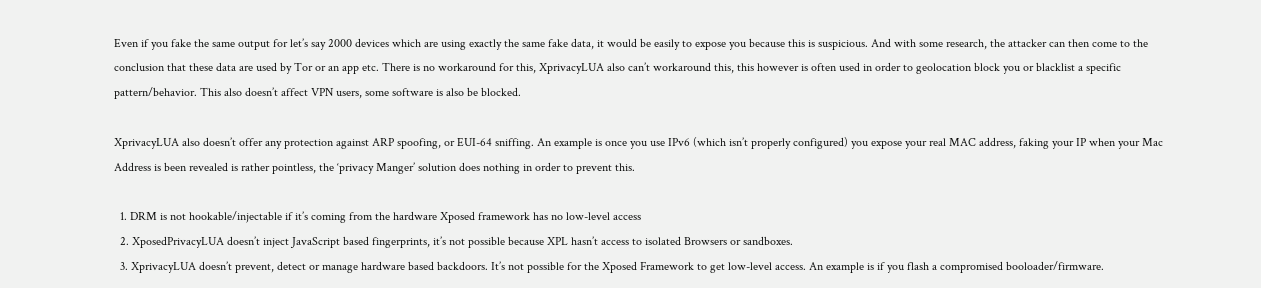Even if you fake the same output for let’s say 2000 devices which are using exactly the same fake data, it would be easily to expose you because this is suspicious. And with some research, the attacker can then come to the conclusion that these data are used by Tor or an app etc. There is no workaround for this, XprivacyLUA also can’t workaround this, this however is often used in order to geolocation block you or blacklist a specific pattern/behavior. This also doesn’t affect VPN users, some software is also be blocked.

XprivacyLUA also doesn’t offer any protection against ARP spoofing, or EUI-64 sniffing. An example is once you use IPv6 (which isn’t properly configured) you expose your real MAC address, faking your IP when your Mac Address is been revealed is rather pointless, the ‘privacy Manger’ solution does nothing in order to prevent this.

  1. DRM is not hookable/injectable if it’s coming from the hardware Xposed framework has no low-level access
  2. XposedPrivacyLUA doesn’t inject JavaScript based fingerprints, it’s not possible because XPL hasn’t access to isolated Browsers or sandboxes.
  3. XprivacyLUA doesn’t prevent, detect or manage hardware based backdoors. It’s not possible for the Xposed Framework to get low-level access. An example is if you flash a compromised booloader/firmware.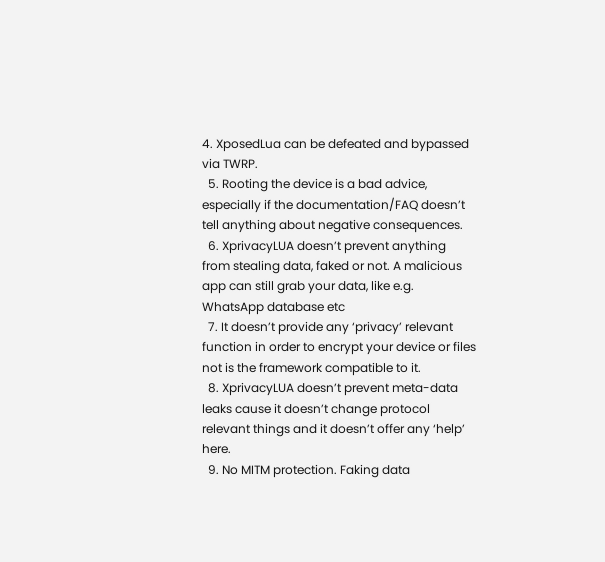4. XposedLua can be defeated and bypassed via TWRP.
  5. Rooting the device is a bad advice, especially if the documentation/FAQ doesn’t tell anything about negative consequences.
  6. XprivacyLUA doesn’t prevent anything from stealing data, faked or not. A malicious app can still grab your data, like e.g. WhatsApp database etc
  7. It doesn’t provide any ‘privacy’ relevant function in order to encrypt your device or files not is the framework compatible to it.
  8. XprivacyLUA doesn’t prevent meta-data leaks cause it doesn’t change protocol relevant things and it doesn’t offer any ‘help’ here.
  9. No MITM protection. Faking data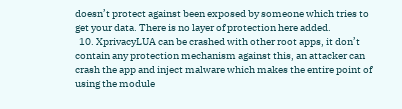doesn’t protect against been exposed by someone which tries to get your data. There is no layer of protection here added.
  10. XprivacyLUA can be crashed with other root apps, it don’t contain any protection mechanism against this, an attacker can crash the app and inject malware which makes the entire point of using the module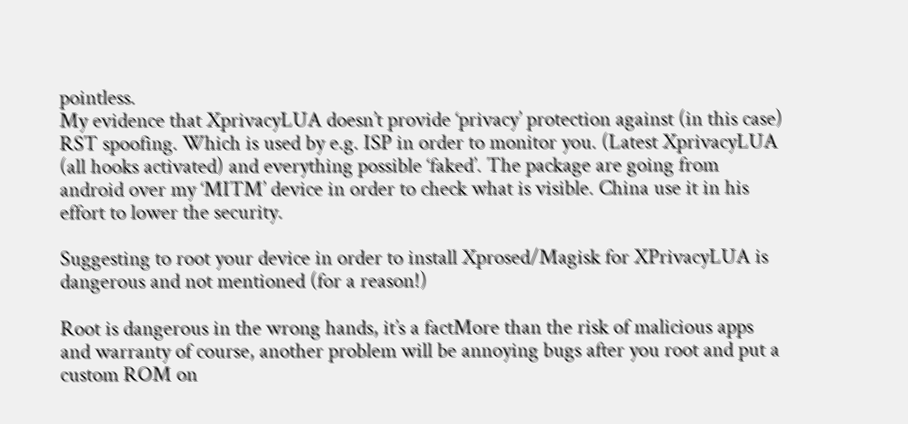pointless.
My evidence that XprivacyLUA doesn’t provide ‘privacy’ protection against (in this case) RST spoofing. Which is used by e.g. ISP in order to monitor you. (Latest XprivacyLUA (all hooks activated) and everything possible ‘faked’. The package are going from android over my ‘MITM’ device in order to check what is visible. China use it in his effort to lower the security.

Suggesting to root your device in order to install Xprosed/Magisk for XPrivacyLUA is dangerous and not mentioned (for a reason!)

Root is dangerous in the wrong hands, it’s a factMore than the risk of malicious apps and warranty of course, another problem will be annoying bugs after you root and put a custom ROM on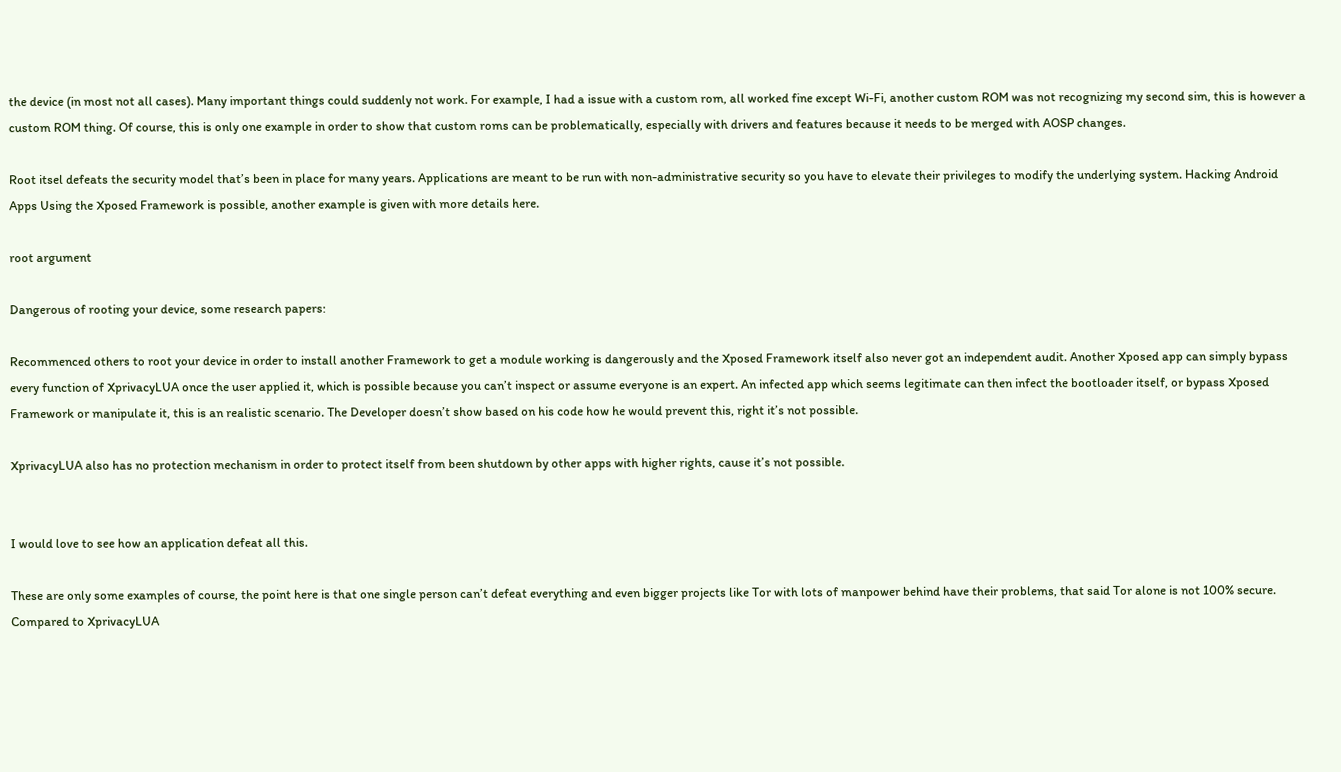the device (in most not all cases). Many important things could suddenly not work. For example, I had a issue with a custom rom, all worked fine except Wi-Fi, another custom ROM was not recognizing my second sim, this is however a custom ROM thing. Of course, this is only one example in order to show that custom roms can be problematically, especially with drivers and features because it needs to be merged with AOSP changes.

Root itsel defeats the security model that’s been in place for many years. Applications are meant to be run with non-administrative security so you have to elevate their privileges to modify the underlying system. Hacking Android Apps Using the Xposed Framework is possible, another example is given with more details here.

root argument

Dangerous of rooting your device, some research papers:

Recommenced others to root your device in order to install another Framework to get a module working is dangerously and the Xposed Framework itself also never got an independent audit. Another Xposed app can simply bypass every function of XprivacyLUA once the user applied it, which is possible because you can’t inspect or assume everyone is an expert. An infected app which seems legitimate can then infect the bootloader itself, or bypass Xposed Framework or manipulate it, this is an realistic scenario. The Developer doesn’t show based on his code how he would prevent this, right it’s not possible.

XprivacyLUA also has no protection mechanism in order to protect itself from been shutdown by other apps with higher rights, cause it’s not possible.


I would love to see how an application defeat all this.

These are only some examples of course, the point here is that one single person can’t defeat everything and even bigger projects like Tor with lots of manpower behind have their problems, that said Tor alone is not 100% secure. Compared to XprivacyLUA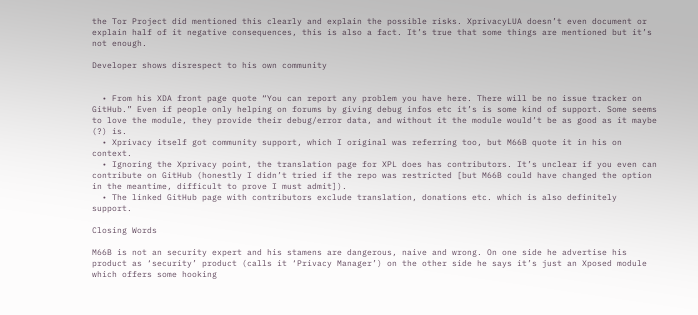the Tor Project did mentioned this clearly and explain the possible risks. XprivacyLUA doesn’t even document or explain half of it negative consequences, this is also a fact. It’s true that some things are mentioned but it’s not enough.

Developer shows disrespect to his own community


  • From his XDA front page quote “You can report any problem you have here. There will be no issue tracker on GitHub.” Even if people only helping on forums by giving debug infos etc it’s is some kind of support. Some seems to love the module, they provide their debug/error data, and without it the module would’t be as good as it maybe (?) is.
  • Xprivacy itself got community support, which I original was referring too, but M66B quote it in his on context.
  • Ignoring the Xprivacy point, the translation page for XPL does has contributors. It’s unclear if you even can contribute on GitHub (honestly I didn’t tried if the repo was restricted [but M66B could have changed the option in the meantime, difficult to prove I must admit]).
  • The linked GitHub page with contributors exclude translation, donations etc. which is also definitely support.

Closing Words

M66B is not an security expert and his stamens are dangerous, naive and wrong. On one side he advertise his product as ‘security’ product (calls it ‘Privacy Manager’) on the other side he says it’s just an Xposed module which offers some hooking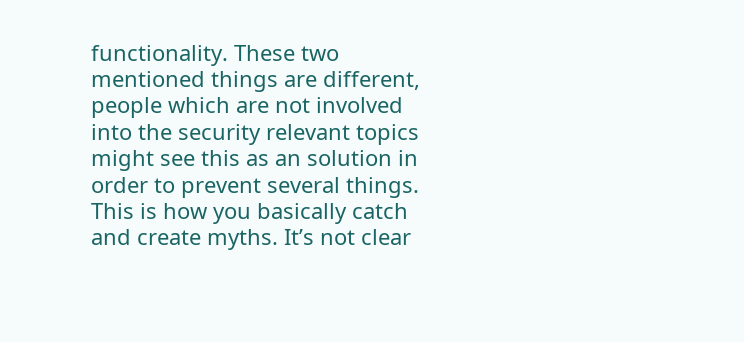functionality. These two mentioned things are different, people which are not involved into the security relevant topics might see this as an solution in order to prevent several things. This is how you basically catch and create myths. It’s not clear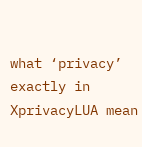what ‘privacy’ exactly in XprivacyLUA mean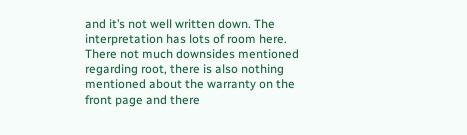and it’s not well written down. The interpretation has lots of room here. There not much downsides mentioned regarding root, there is also nothing mentioned about the warranty on the front page and there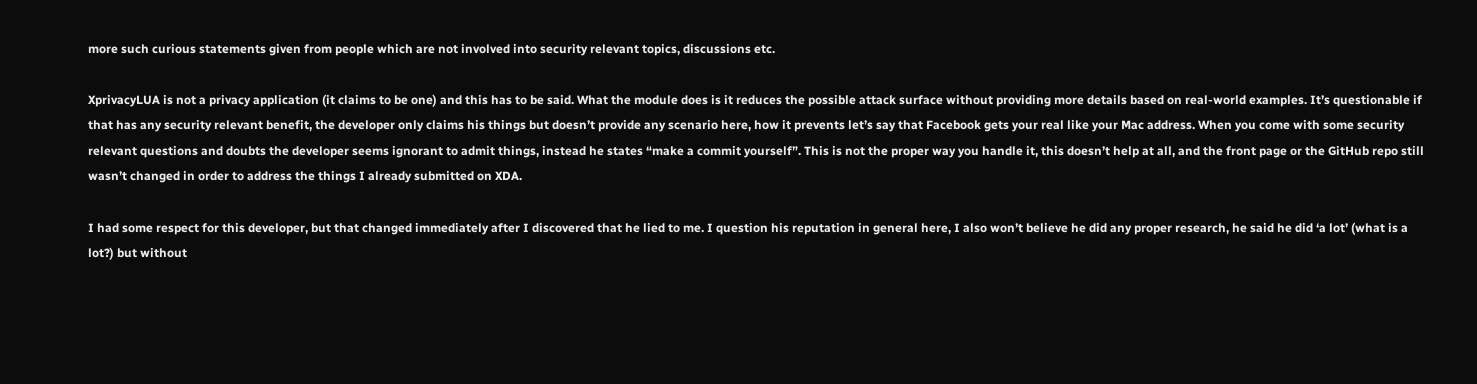more such curious statements given from people which are not involved into security relevant topics, discussions etc.

XprivacyLUA is not a privacy application (it claims to be one) and this has to be said. What the module does is it reduces the possible attack surface without providing more details based on real-world examples. It’s questionable if that has any security relevant benefit, the developer only claims his things but doesn’t provide any scenario here, how it prevents let’s say that Facebook gets your real like your Mac address. When you come with some security relevant questions and doubts the developer seems ignorant to admit things, instead he states “make a commit yourself”. This is not the proper way you handle it, this doesn’t help at all, and the front page or the GitHub repo still wasn’t changed in order to address the things I already submitted on XDA.

I had some respect for this developer, but that changed immediately after I discovered that he lied to me. I question his reputation in general here, I also won’t believe he did any proper research, he said he did ‘a lot’ (what is a lot?) but without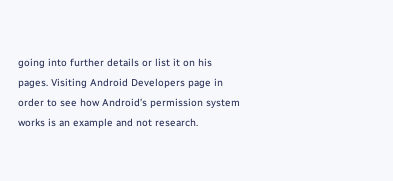going into further details or list it on his pages. Visiting Android Developers page in order to see how Android’s permission system works is an example and not research.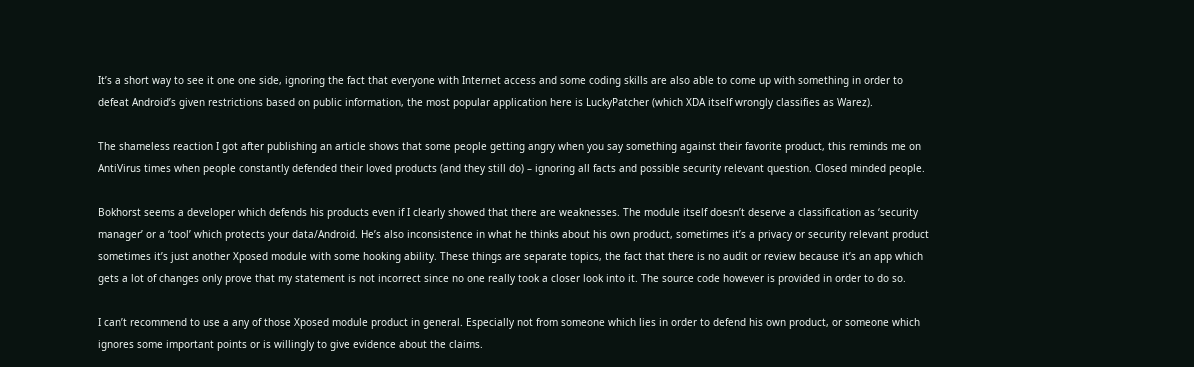It’s a short way to see it one one side, ignoring the fact that everyone with Internet access and some coding skills are also able to come up with something in order to defeat Android’s given restrictions based on public information, the most popular application here is LuckyPatcher (which XDA itself wrongly classifies as Warez).

The shameless reaction I got after publishing an article shows that some people getting angry when you say something against their favorite product, this reminds me on AntiVirus times when people constantly defended their loved products (and they still do) – ignoring all facts and possible security relevant question. Closed minded people.

Bokhorst seems a developer which defends his products even if I clearly showed that there are weaknesses. The module itself doesn’t deserve a classification as ‘security manager’ or a ‘tool’ which protects your data/Android. He’s also inconsistence in what he thinks about his own product, sometimes it’s a privacy or security relevant product sometimes it’s just another Xposed module with some hooking ability. These things are separate topics, the fact that there is no audit or review because it’s an app which gets a lot of changes only prove that my statement is not incorrect since no one really took a closer look into it. The source code however is provided in order to do so.

I can’t recommend to use a any of those Xposed module product in general. Especially not from someone which lies in order to defend his own product, or someone which ignores some important points or is willingly to give evidence about the claims.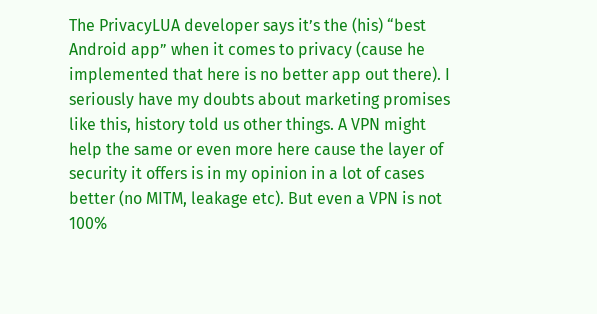The PrivacyLUA developer says it’s the (his) “best Android app” when it comes to privacy (cause he implemented that here is no better app out there). I seriously have my doubts about marketing promises like this, history told us other things. A VPN might help the same or even more here cause the layer of security it offers is in my opinion in a lot of cases better (no MITM, leakage etc). But even a VPN is not 100%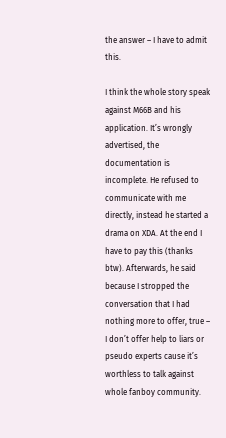the answer – I have to admit this.

I think the whole story speak against M66B and his application. It’s wrongly advertised, the documentation is incomplete. He refused to communicate with me directly, instead he started a drama on XDA. At the end I have to pay this (thanks btw). Afterwards, he said because I stropped the conversation that I had nothing more to offer, true – I don’t offer help to liars or pseudo experts cause it’s worthless to talk against whole fanboy community.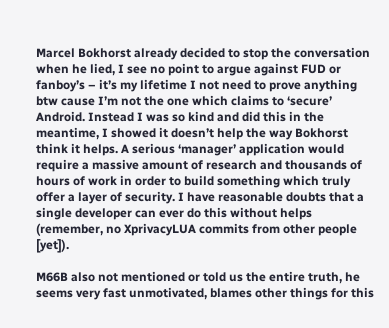Marcel Bokhorst already decided to stop the conversation when he lied, I see no point to argue against FUD or fanboy’s – it’s my lifetime I not need to prove anything btw cause I’m not the one which claims to ‘secure’ Android. Instead I was so kind and did this in the meantime, I showed it doesn’t help the way Bokhorst think it helps. A serious ‘manager’ application would require a massive amount of research and thousands of hours of work in order to build something which truly offer a layer of security. I have reasonable doubts that a single developer can ever do this without helps (remember, no XprivacyLUA commits from other people [yet]).

M66B also not mentioned or told us the entire truth, he seems very fast unmotivated, blames other things for this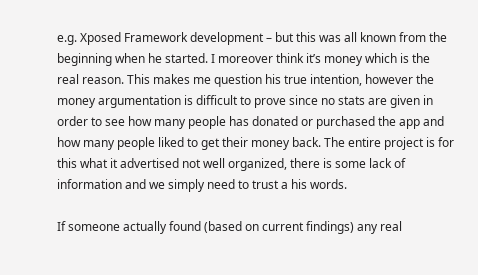e.g. Xposed Framework development – but this was all known from the beginning when he started. I moreover think it’s money which is the real reason. This makes me question his true intention, however the money argumentation is difficult to prove since no stats are given in order to see how many people has donated or purchased the app and how many people liked to get their money back. The entire project is for this what it advertised not well organized, there is some lack of information and we simply need to trust a his words.

If someone actually found (based on current findings) any real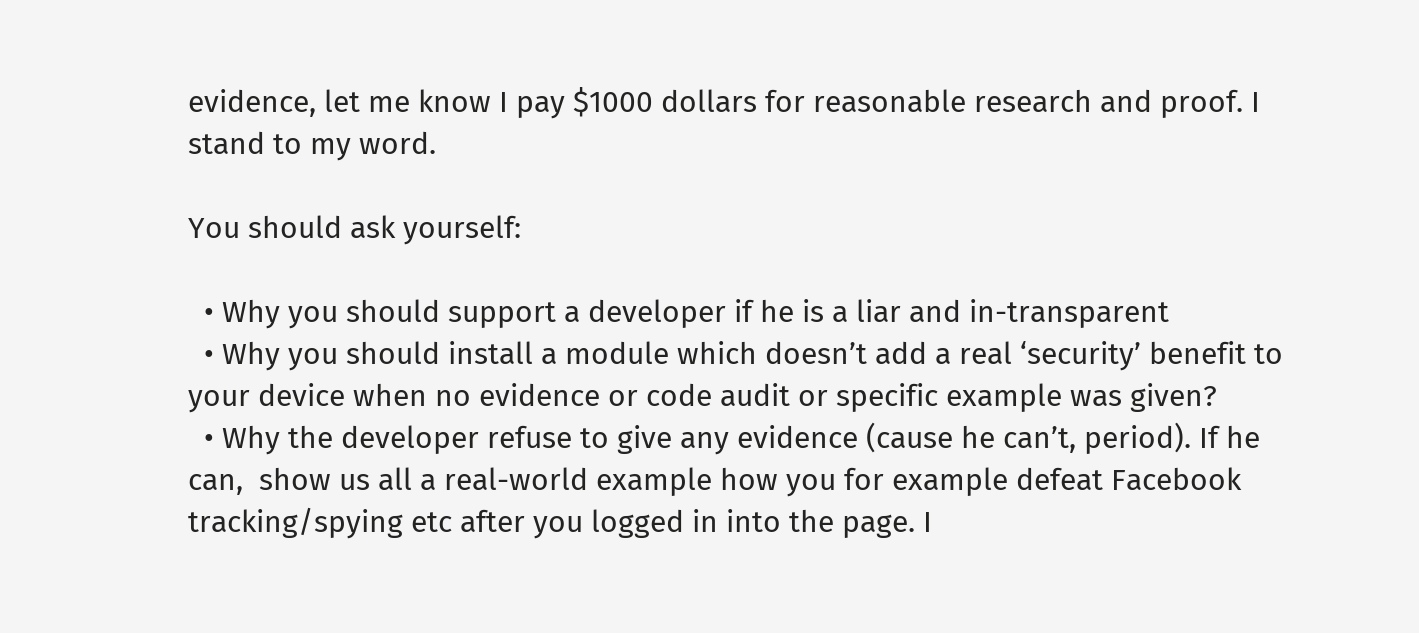evidence, let me know I pay $1000 dollars for reasonable research and proof. I stand to my word.

You should ask yourself:

  • Why you should support a developer if he is a liar and in-transparent
  • Why you should install a module which doesn’t add a real ‘security’ benefit to your device when no evidence or code audit or specific example was given?
  • Why the developer refuse to give any evidence (cause he can’t, period). If he can,  show us all a real-world example how you for example defeat Facebook tracking/spying etc after you logged in into the page. I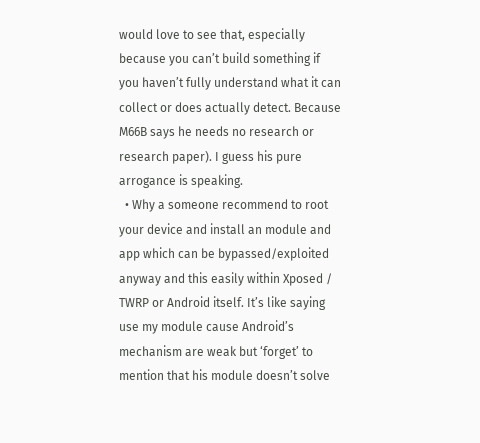would love to see that, especially because you can’t build something if you haven’t fully understand what it can collect or does actually detect. Because M66B says he needs no research or research paper). I guess his pure arrogance is speaking.
  • Why a someone recommend to root your device and install an module and app which can be bypassed/exploited anyway and this easily within Xposed / TWRP or Android itself. It’s like saying use my module cause Android’s mechanism are weak but ‘forget’ to mention that his module doesn’t solve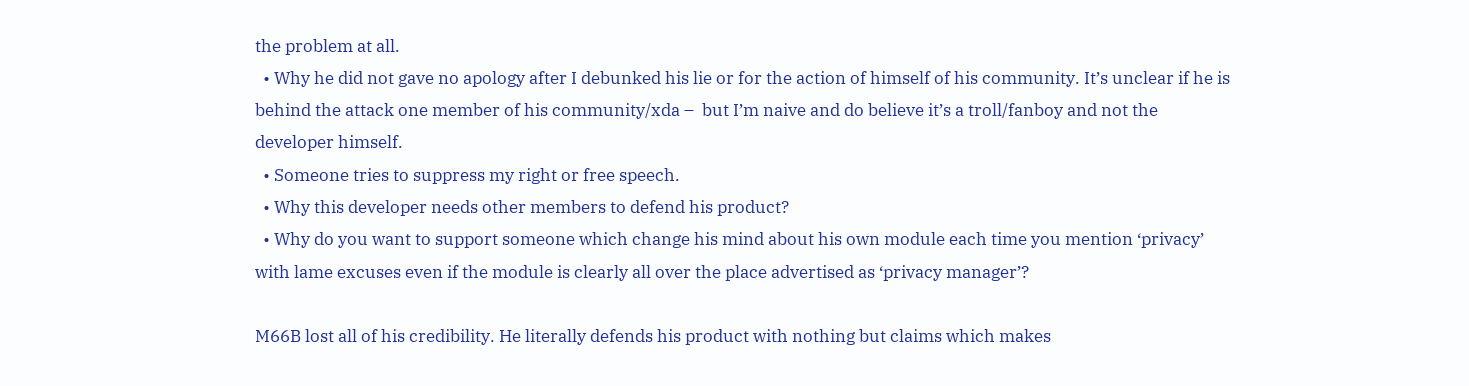the problem at all.
  • Why he did not gave no apology after I debunked his lie or for the action of himself of his community. It’s unclear if he is behind the attack one member of his community/xda –  but I’m naive and do believe it’s a troll/fanboy and not the developer himself.
  • Someone tries to suppress my right or free speech.
  • Why this developer needs other members to defend his product?
  • Why do you want to support someone which change his mind about his own module each time you mention ‘privacy’ with lame excuses even if the module is clearly all over the place advertised as ‘privacy manager’?

M66B lost all of his credibility. He literally defends his product with nothing but claims which makes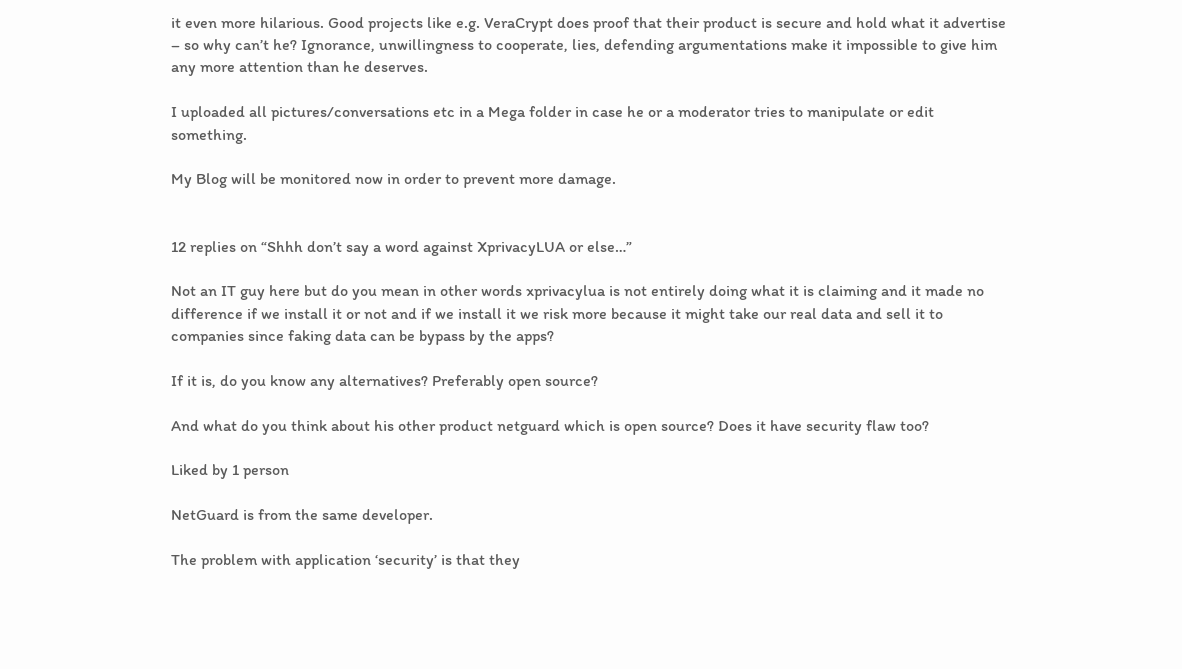it even more hilarious. Good projects like e.g. VeraCrypt does proof that their product is secure and hold what it advertise – so why can’t he? Ignorance, unwillingness to cooperate, lies, defending argumentations make it impossible to give him any more attention than he deserves.

I uploaded all pictures/conversations etc in a Mega folder in case he or a moderator tries to manipulate or edit something.

My Blog will be monitored now in order to prevent more damage.


12 replies on “Shhh don’t say a word against XprivacyLUA or else…”

Not an IT guy here but do you mean in other words xprivacylua is not entirely doing what it is claiming and it made no difference if we install it or not and if we install it we risk more because it might take our real data and sell it to companies since faking data can be bypass by the apps?

If it is, do you know any alternatives? Preferably open source?

And what do you think about his other product netguard which is open source? Does it have security flaw too?

Liked by 1 person

NetGuard is from the same developer.

The problem with application ‘security’ is that they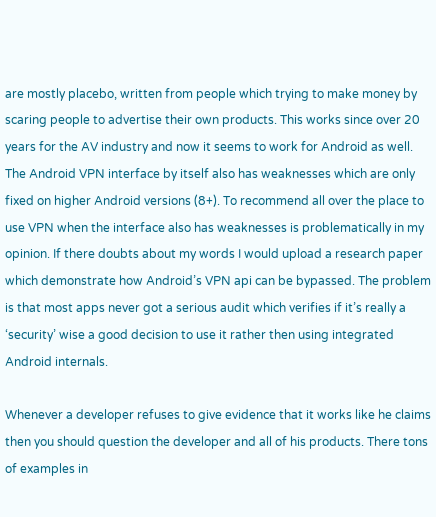are mostly placebo, written from people which trying to make money by scaring people to advertise their own products. This works since over 20 years for the AV industry and now it seems to work for Android as well. The Android VPN interface by itself also has weaknesses which are only fixed on higher Android versions (8+). To recommend all over the place to use VPN when the interface also has weaknesses is problematically in my opinion. If there doubts about my words I would upload a research paper which demonstrate how Android’s VPN api can be bypassed. The problem is that most apps never got a serious audit which verifies if it’s really a ‘security’ wise a good decision to use it rather then using integrated Android internals.

Whenever a developer refuses to give evidence that it works like he claims then you should question the developer and all of his products. There tons of examples in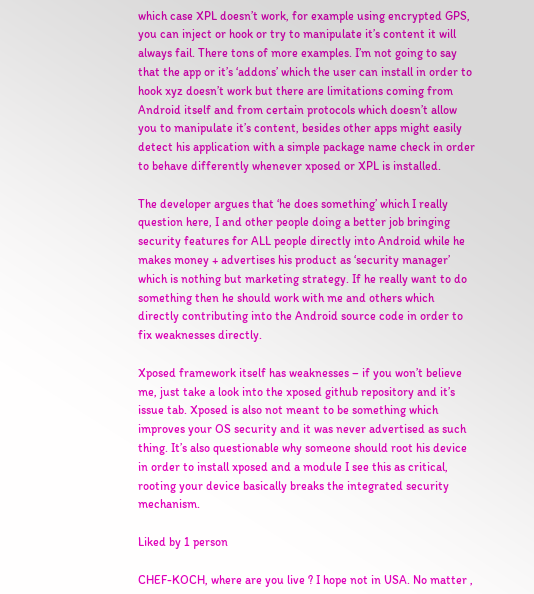which case XPL doesn’t work, for example using encrypted GPS, you can inject or hook or try to manipulate it’s content it will always fail. There tons of more examples. I’m not going to say that the app or it’s ‘addons’ which the user can install in order to hook xyz doesn’t work but there are limitations coming from Android itself and from certain protocols which doesn’t allow you to manipulate it’s content, besides other apps might easily detect his application with a simple package name check in order to behave differently whenever xposed or XPL is installed.

The developer argues that ‘he does something’ which I really question here, I and other people doing a better job bringing security features for ALL people directly into Android while he makes money + advertises his product as ‘security manager’ which is nothing but marketing strategy. If he really want to do something then he should work with me and others which directly contributing into the Android source code in order to fix weaknesses directly.

Xposed framework itself has weaknesses – if you won’t believe me, just take a look into the xposed github repository and it’s issue tab. Xposed is also not meant to be something which improves your OS security and it was never advertised as such thing. It’s also questionable why someone should root his device in order to install xposed and a module I see this as critical, rooting your device basically breaks the integrated security mechanism.

Liked by 1 person

CHEF-KOCH, where are you live ? I hope not in USA. No matter ,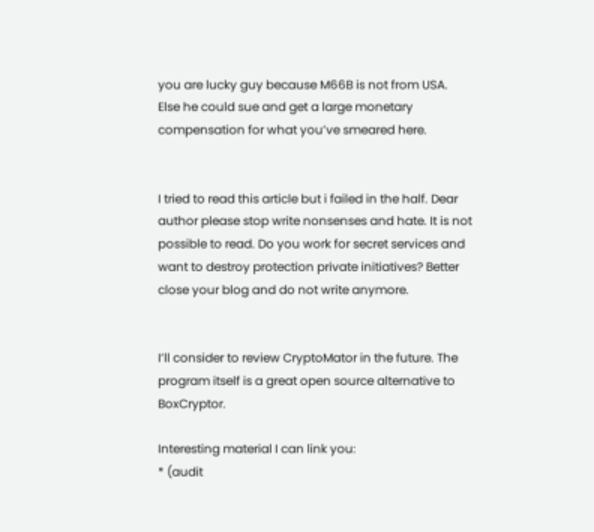you are lucky guy because M66B is not from USA. Else he could sue and get a large monetary compensation for what you’ve smeared here.


I tried to read this article but i failed in the half. Dear author please stop write nonsenses and hate. It is not possible to read. Do you work for secret services and want to destroy protection private initiatives? Better close your blog and do not write anymore.


I’ll consider to review CryptoMator in the future. The program itself is a great open source alternative to BoxCryptor.

Interesting material I can link you:
* (audit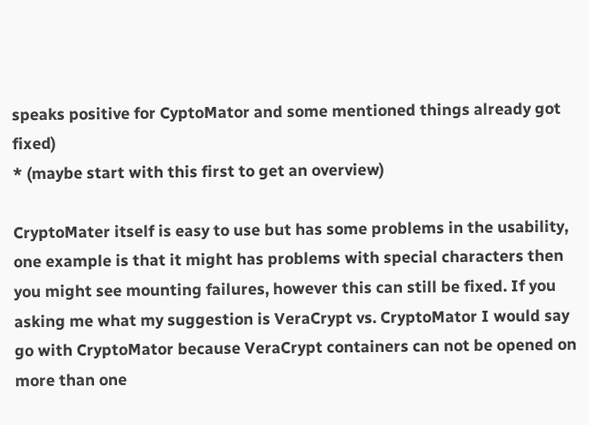speaks positive for CyptoMator and some mentioned things already got fixed)
* (maybe start with this first to get an overview)

CryptoMater itself is easy to use but has some problems in the usability, one example is that it might has problems with special characters then you might see mounting failures, however this can still be fixed. If you asking me what my suggestion is VeraCrypt vs. CryptoMator I would say go with CryptoMator because VeraCrypt containers can not be opened on more than one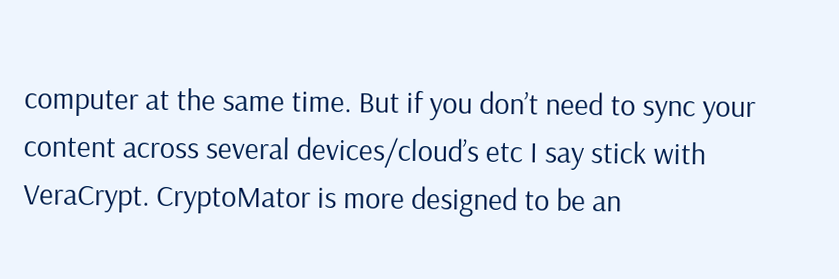computer at the same time. But if you don’t need to sync your content across several devices/cloud’s etc I say stick with VeraCrypt. CryptoMator is more designed to be an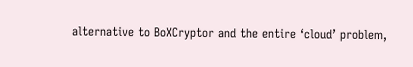alternative to BoXCryptor and the entire ‘cloud’ problem,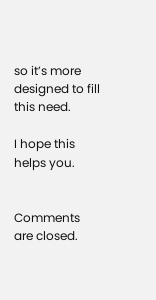so it’s more designed to fill this need.

I hope this helps you.


Comments are closed.